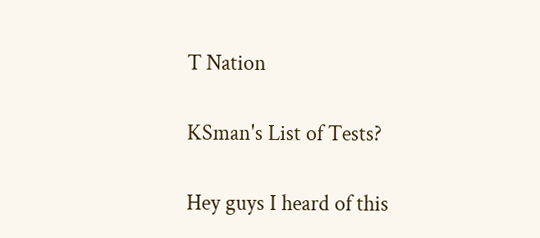T Nation

KSman's List of Tests?

Hey guys I heard of this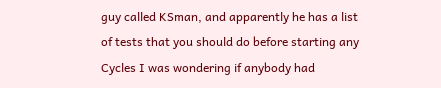guy called KSman, and apparently he has a list of tests that you should do before starting any Cycles I was wondering if anybody had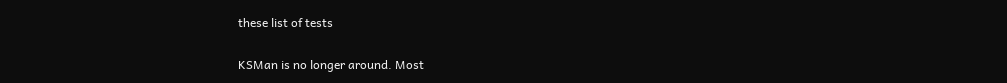these list of tests

KSMan is no longer around. Most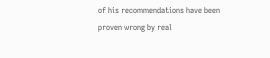of his recommendations have been proven wrong by real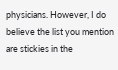physicians. However, I do believe the list you mention are stickies in the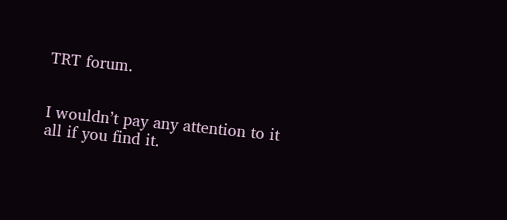TRT forum.


I wouldn’t pay any attention to it all if you find it.